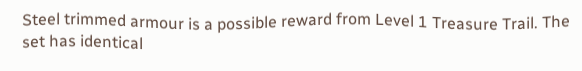Steel trimmed armour is a possible reward from Level 1 Treasure Trail. The set has identical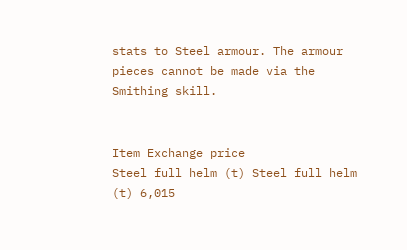stats to Steel armour. The armour pieces cannot be made via the Smithing skill.


Item Exchange price
Steel full helm (t) Steel full helm (t) 6,015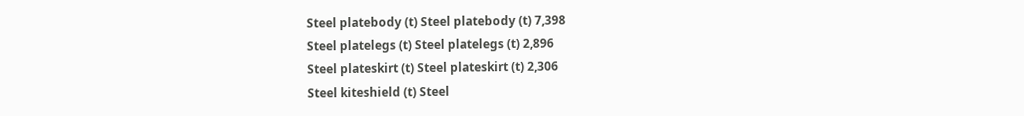Steel platebody (t) Steel platebody (t) 7,398
Steel platelegs (t) Steel platelegs (t) 2,896
Steel plateskirt (t) Steel plateskirt (t) 2,306
Steel kiteshield (t) Steel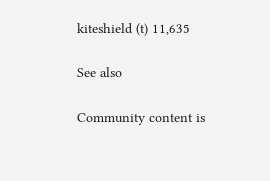kiteshield (t) 11,635

See also

Community content is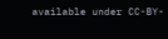available under CC-BY-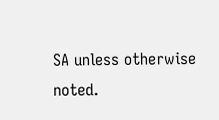SA unless otherwise noted.